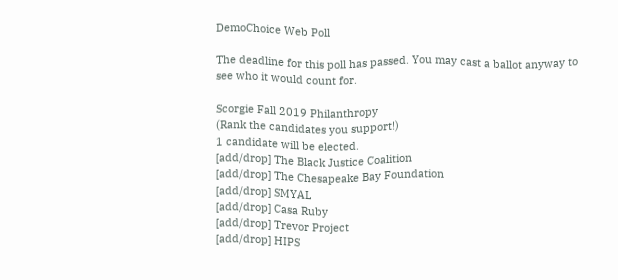DemoChoice Web Poll

The deadline for this poll has passed. You may cast a ballot anyway to see who it would count for.

Scorgie Fall 2019 Philanthropy
(Rank the candidates you support!)
1 candidate will be elected.
[add/drop] The Black Justice Coalition
[add/drop] The Chesapeake Bay Foundation
[add/drop] SMYAL
[add/drop] Casa Ruby
[add/drop] Trevor Project
[add/drop] HIPS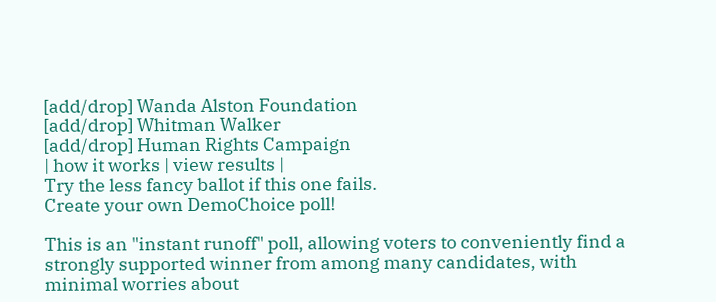[add/drop] Wanda Alston Foundation
[add/drop] Whitman Walker
[add/drop] Human Rights Campaign
| how it works | view results |
Try the less fancy ballot if this one fails.
Create your own DemoChoice poll!

This is an "instant runoff" poll, allowing voters to conveniently find a strongly supported winner from among many candidates, with minimal worries about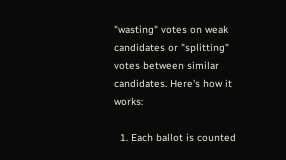"wasting" votes on weak candidates or "splitting" votes between similar candidates. Here's how it works:

  1. Each ballot is counted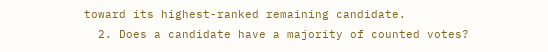toward its highest-ranked remaining candidate.
  2. Does a candidate have a majority of counted votes?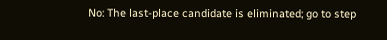No: The last-place candidate is eliminated; go to step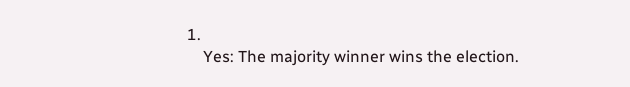1.
    Yes: The majority winner wins the election.